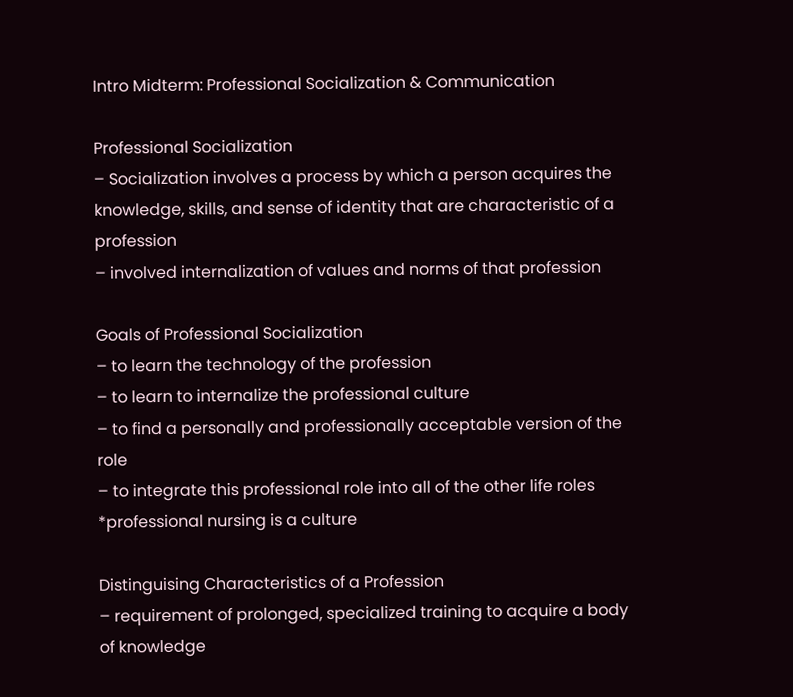Intro Midterm: Professional Socialization & Communication

Professional Socialization
– Socialization involves a process by which a person acquires the knowledge, skills, and sense of identity that are characteristic of a profession
– involved internalization of values and norms of that profession

Goals of Professional Socialization
– to learn the technology of the profession
– to learn to internalize the professional culture
– to find a personally and professionally acceptable version of the role
– to integrate this professional role into all of the other life roles
*professional nursing is a culture

Distinguising Characteristics of a Profession
– requirement of prolonged, specialized training to acquire a body of knowledge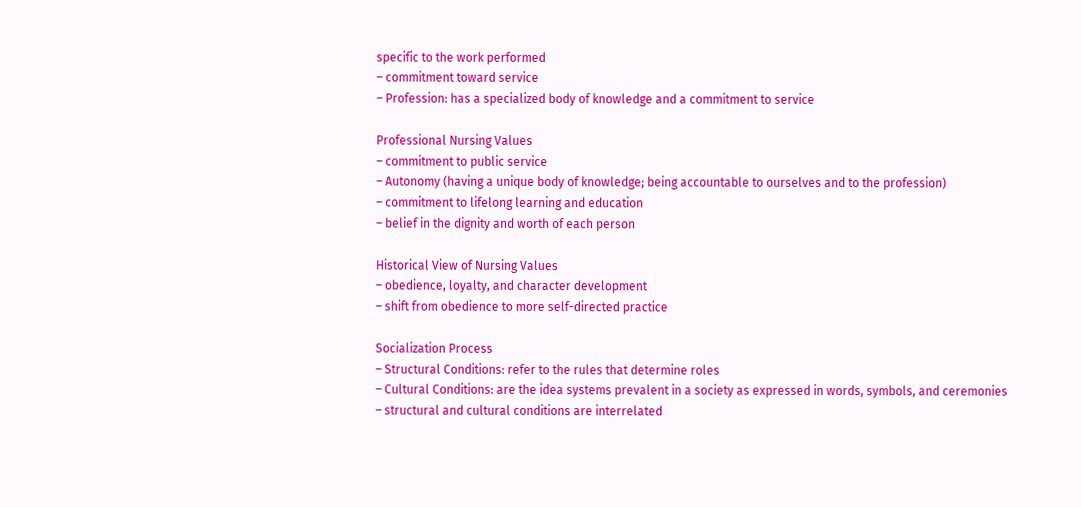specific to the work performed
– commitment toward service
– Profession: has a specialized body of knowledge and a commitment to service

Professional Nursing Values
– commitment to public service
– Autonomy (having a unique body of knowledge; being accountable to ourselves and to the profession)
– commitment to lifelong learning and education
– belief in the dignity and worth of each person

Historical View of Nursing Values
– obedience, loyalty, and character development
– shift from obedience to more self-directed practice

Socialization Process
– Structural Conditions: refer to the rules that determine roles
– Cultural Conditions: are the idea systems prevalent in a society as expressed in words, symbols, and ceremonies
– structural and cultural conditions are interrelated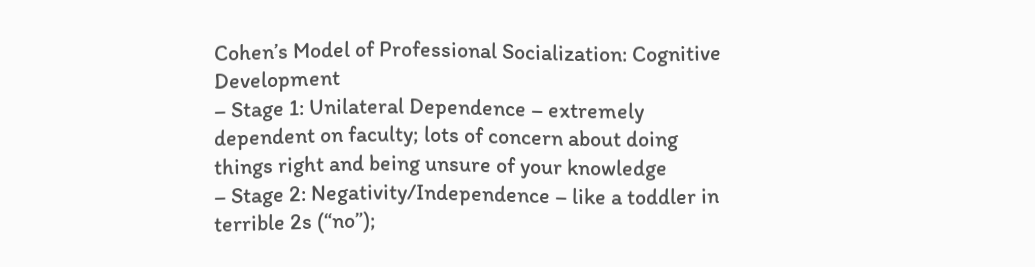Cohen’s Model of Professional Socialization: Cognitive Development
– Stage 1: Unilateral Dependence – extremely dependent on faculty; lots of concern about doing things right and being unsure of your knowledge
– Stage 2: Negativity/Independence – like a toddler in terrible 2s (“no”);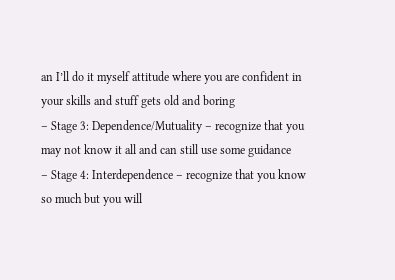an I’ll do it myself attitude where you are confident in your skills and stuff gets old and boring
– Stage 3: Dependence/Mutuality – recognize that you may not know it all and can still use some guidance
– Stage 4: Interdependence – recognize that you know so much but you will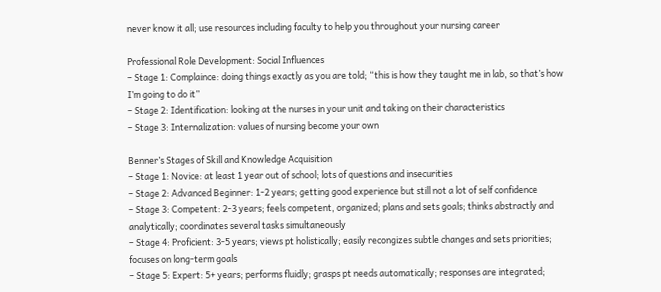never know it all; use resources including faculty to help you throughout your nursing career

Professional Role Development: Social Influences
– Stage 1: Complaince: doing things exactly as you are told; “this is how they taught me in lab, so that’s how I’m going to do it”
– Stage 2: Identification: looking at the nurses in your unit and taking on their characteristics
– Stage 3: Internalization: values of nursing become your own

Benner’s Stages of Skill and Knowledge Acquisition
– Stage 1: Novice: at least 1 year out of school; lots of questions and insecurities
– Stage 2: Advanced Beginner: 1-2 years; getting good experience but still not a lot of self confidence
– Stage 3: Competent: 2-3 years; feels competent, organized; plans and sets goals; thinks abstractly and analytically; coordinates several tasks simultaneously
– Stage 4: Proficient: 3-5 years; views pt holistically; easily recongizes subtle changes and sets priorities; focuses on long-term goals
– Stage 5: Expert: 5+ years; performs fluidly; grasps pt needs automatically; responses are integrated;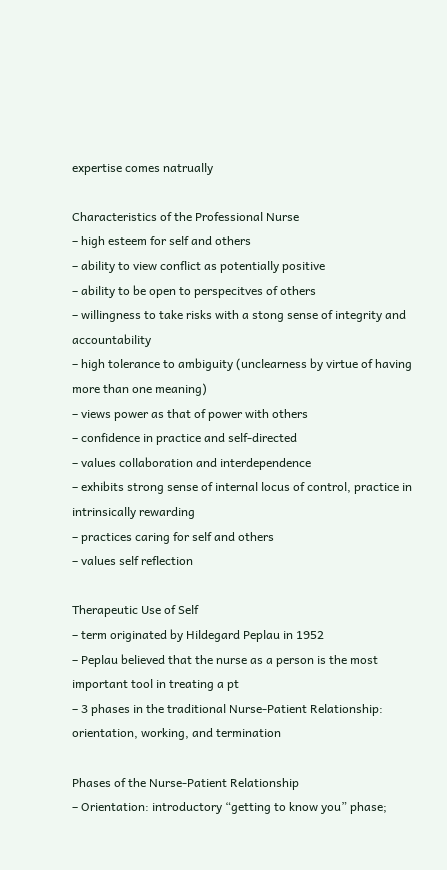expertise comes natrually

Characteristics of the Professional Nurse
– high esteem for self and others
– ability to view conflict as potentially positive
– ability to be open to perspecitves of others
– willingness to take risks with a stong sense of integrity and accountability
– high tolerance to ambiguity (unclearness by virtue of having more than one meaning)
– views power as that of power with others
– confidence in practice and self-directed
– values collaboration and interdependence
– exhibits strong sense of internal locus of control, practice in intrinsically rewarding
– practices caring for self and others
– values self reflection

Therapeutic Use of Self
– term originated by Hildegard Peplau in 1952
– Peplau believed that the nurse as a person is the most important tool in treating a pt
– 3 phases in the traditional Nurse-Patient Relationship: orientation, working, and termination

Phases of the Nurse-Patient Relationship
– Orientation: introductory “getting to know you” phase;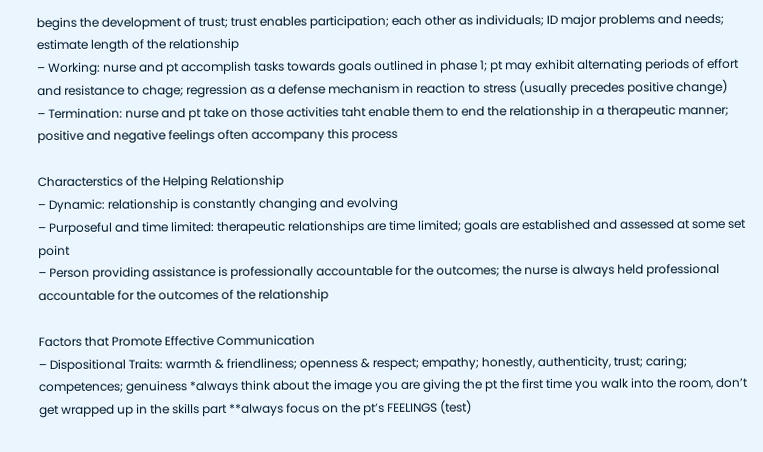begins the development of trust; trust enables participation; each other as individuals; ID major problems and needs; estimate length of the relationship
– Working: nurse and pt accomplish tasks towards goals outlined in phase 1; pt may exhibit alternating periods of effort and resistance to chage; regression as a defense mechanism in reaction to stress (usually precedes positive change)
– Termination: nurse and pt take on those activities taht enable them to end the relationship in a therapeutic manner; positive and negative feelings often accompany this process

Characterstics of the Helping Relationship
– Dynamic: relationship is constantly changing and evolving
– Purposeful and time limited: therapeutic relationships are time limited; goals are established and assessed at some set point
– Person providing assistance is professionally accountable for the outcomes; the nurse is always held professional accountable for the outcomes of the relationship

Factors that Promote Effective Communication
– Dispositional Traits: warmth & friendliness; openness & respect; empathy; honestly, authenticity, trust; caring; competences; genuiness *always think about the image you are giving the pt the first time you walk into the room, don’t get wrapped up in the skills part **always focus on the pt’s FEELINGS (test)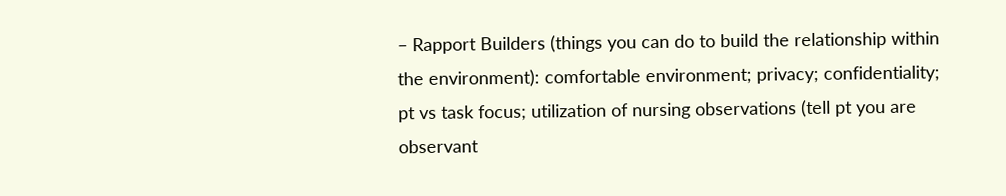– Rapport Builders (things you can do to build the relationship within the environment): comfortable environment; privacy; confidentiality; pt vs task focus; utilization of nursing observations (tell pt you are observant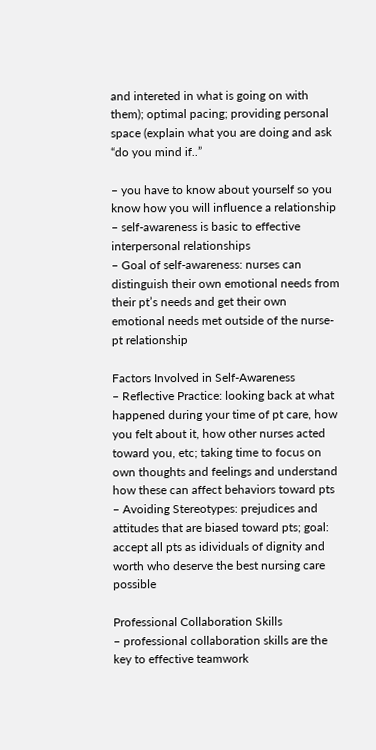and intereted in what is going on with them); optimal pacing; providing personal space (explain what you are doing and ask “do you mind if..”

– you have to know about yourself so you know how you will influence a relationship
– self-awareness is basic to effective interpersonal relationships
– Goal of self-awareness: nurses can distinguish their own emotional needs from their pt’s needs and get their own emotional needs met outside of the nurse-pt relationship

Factors Involved in Self-Awareness
– Reflective Practice: looking back at what happened during your time of pt care, how you felt about it, how other nurses acted toward you, etc; taking time to focus on own thoughts and feelings and understand how these can affect behaviors toward pts
– Avoiding Stereotypes: prejudices and attitudes that are biased toward pts; goal: accept all pts as idividuals of dignity and worth who deserve the best nursing care possible

Professional Collaboration Skills
– professional collaboration skills are the key to effective teamwork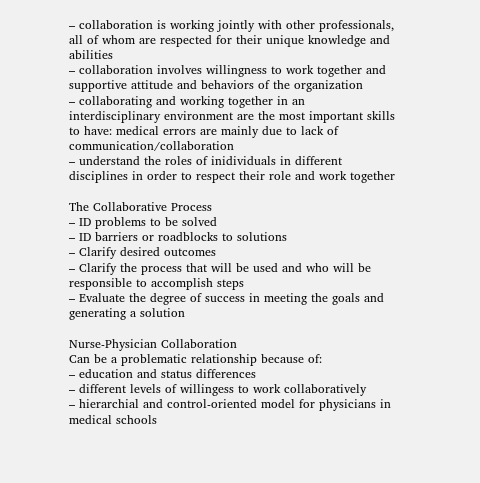– collaboration is working jointly with other professionals, all of whom are respected for their unique knowledge and abilities
– collaboration involves willingness to work together and supportive attitude and behaviors of the organization
– collaborating and working together in an interdisciplinary environment are the most important skills to have: medical errors are mainly due to lack of communication/collaboration
– understand the roles of inidividuals in different disciplines in order to respect their role and work together

The Collaborative Process
– ID problems to be solved
– ID barriers or roadblocks to solutions
– Clarify desired outcomes
– Clarify the process that will be used and who will be responsible to accomplish steps
– Evaluate the degree of success in meeting the goals and generating a solution

Nurse-Physician Collaboration
Can be a problematic relationship because of:
– education and status differences
– different levels of willingess to work collaboratively
– hierarchial and control-oriented model for physicians in medical schools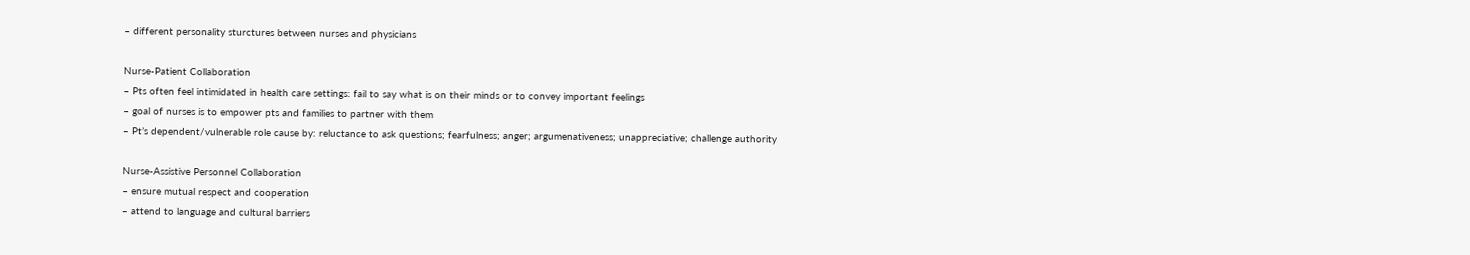– different personality sturctures between nurses and physicians

Nurse-Patient Collaboration
– Pts often feel intimidated in health care settings: fail to say what is on their minds or to convey important feelings
– goal of nurses is to empower pts and families to partner with them
– Pt’s dependent/vulnerable role cause by: reluctance to ask questions; fearfulness; anger; argumenativeness; unappreciative; challenge authority

Nurse-Assistive Personnel Collaboration
– ensure mutual respect and cooperation
– attend to language and cultural barriers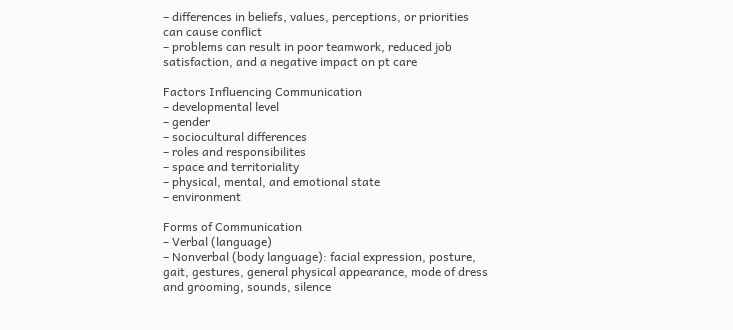– differences in beliefs, values, perceptions, or priorities can cause conflict
– problems can result in poor teamwork, reduced job satisfaction, and a negative impact on pt care

Factors Influencing Communication
– developmental level
– gender
– sociocultural differences
– roles and responsibilites
– space and territoriality
– physical, mental, and emotional state
– environment

Forms of Communication
– Verbal (language)
– Nonverbal (body language): facial expression, posture, gait, gestures, general physical appearance, mode of dress and grooming, sounds, silence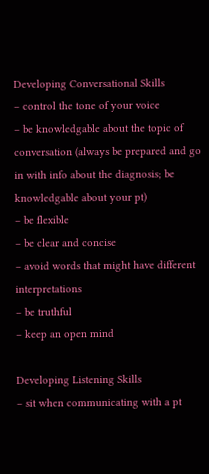Developing Conversational Skills
– control the tone of your voice
– be knowledgable about the topic of conversation (always be prepared and go in with info about the diagnosis; be knowledgable about your pt)
– be flexible
– be clear and concise
– avoid words that might have different interpretations
– be truthful
– keep an open mind

Developing Listening Skills
– sit when communicating with a pt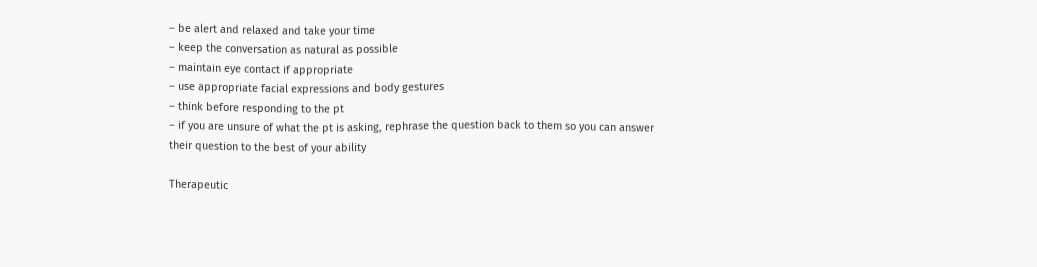– be alert and relaxed and take your time
– keep the conversation as natural as possible
– maintain eye contact if appropriate
– use appropriate facial expressions and body gestures
– think before responding to the pt
– if you are unsure of what the pt is asking, rephrase the question back to them so you can answer their question to the best of your ability

Therapeutic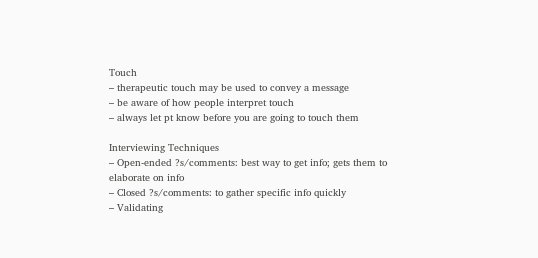Touch
– therapeutic touch may be used to convey a message
– be aware of how people interpret touch
– always let pt know before you are going to touch them

Interviewing Techniques
– Open-ended ?s/comments: best way to get info; gets them to elaborate on info
– Closed ?s/comments: to gather specific info quickly
– Validating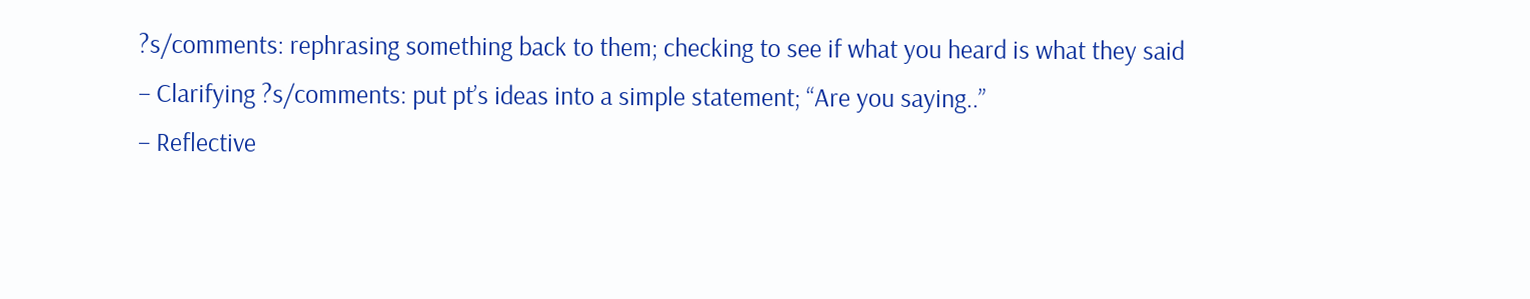?s/comments: rephrasing something back to them; checking to see if what you heard is what they said
– Clarifying ?s/comments: put pt’s ideas into a simple statement; “Are you saying..”
– Reflective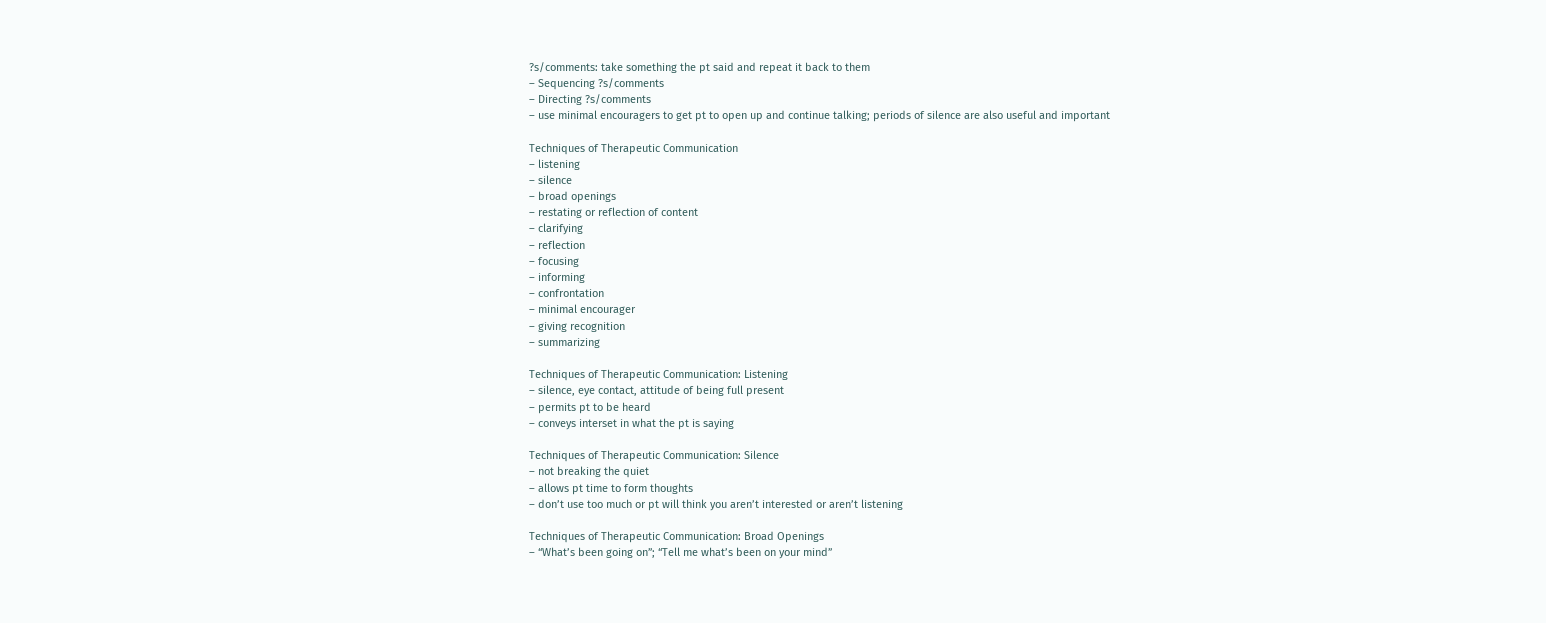?s/comments: take something the pt said and repeat it back to them
– Sequencing ?s/comments
– Directing ?s/comments
– use minimal encouragers to get pt to open up and continue talking; periods of silence are also useful and important

Techniques of Therapeutic Communication
– listening
– silence
– broad openings
– restating or reflection of content
– clarifying
– reflection
– focusing
– informing
– confrontation
– minimal encourager
– giving recognition
– summarizing

Techniques of Therapeutic Communication: Listening
– silence, eye contact, attitude of being full present
– permits pt to be heard
– conveys interset in what the pt is saying

Techniques of Therapeutic Communication: Silence
– not breaking the quiet
– allows pt time to form thoughts
– don’t use too much or pt will think you aren’t interested or aren’t listening

Techniques of Therapeutic Communication: Broad Openings
– “What’s been going on”; “Tell me what’s been on your mind”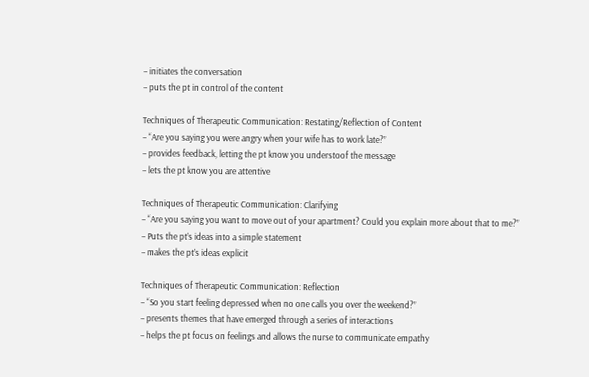– initiates the conversation
– puts the pt in control of the content

Techniques of Therapeutic Communication: Restating/Reflection of Content
– “Are you saying you were angry when your wife has to work late?”
– provides feedback, letting the pt know you understoof the message
– lets the pt know you are attentive

Techniques of Therapeutic Communication: Clarifying
– “Are you saying you want to move out of your apartment? Could you explain more about that to me?”
– Puts the pt’s ideas into a simple statement
– makes the pt’s ideas explicit

Techniques of Therapeutic Communication: Reflection
– “So you start feeling depressed when no one calls you over the weekend?”
– presents themes that have emerged through a series of interactions
– helps the pt focus on feelings and allows the nurse to communicate empathy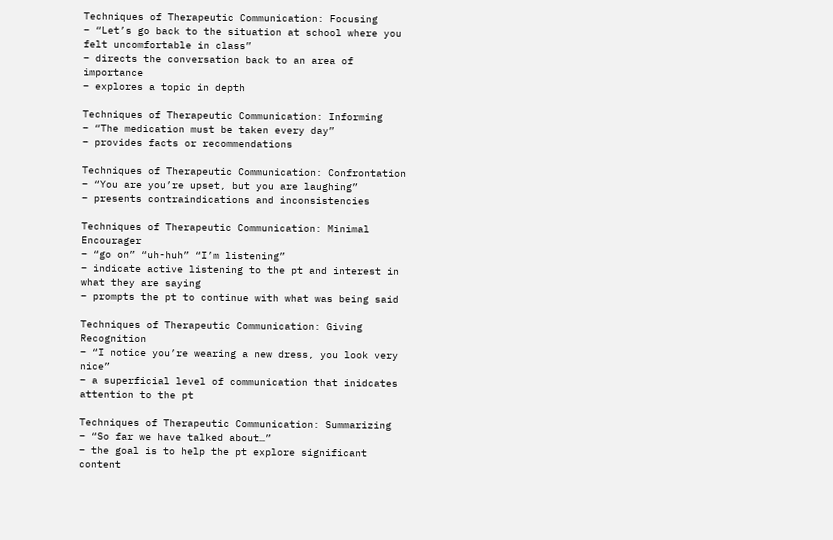Techniques of Therapeutic Communication: Focusing
– “Let’s go back to the situation at school where you felt uncomfortable in class”
– directs the conversation back to an area of importance
– explores a topic in depth

Techniques of Therapeutic Communication: Informing
– “The medication must be taken every day”
– provides facts or recommendations

Techniques of Therapeutic Communication: Confrontation
– “You are you’re upset, but you are laughing”
– presents contraindications and inconsistencies

Techniques of Therapeutic Communication: Minimal Encourager
– “go on” “uh-huh” “I’m listening”
– indicate active listening to the pt and interest in what they are saying
– prompts the pt to continue with what was being said

Techniques of Therapeutic Communication: Giving Recognition
– “I notice you’re wearing a new dress, you look very nice”
– a superficial level of communication that inidcates attention to the pt

Techniques of Therapeutic Communication: Summarizing
– “So far we have talked about…”
– the goal is to help the pt explore significant content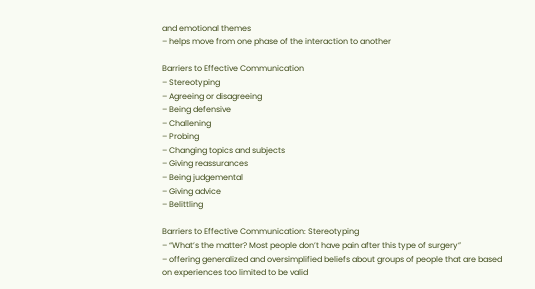and emotional themes
– helps move from one phase of the interaction to another

Barriers to Effective Communication
– Stereotyping
– Agreeing or disagreeing
– Being defensive
– Challening
– Probing
– Changing topics and subjects
– Giving reassurances
– Being judgemental
– Giving advice
– Belittling

Barriers to Effective Communication: Stereotyping
– “What’s the matter? Most people don’t have pain after this type of surgery”
– offering generalized and oversimplified beliefs about groups of people that are based on experiences too limited to be valid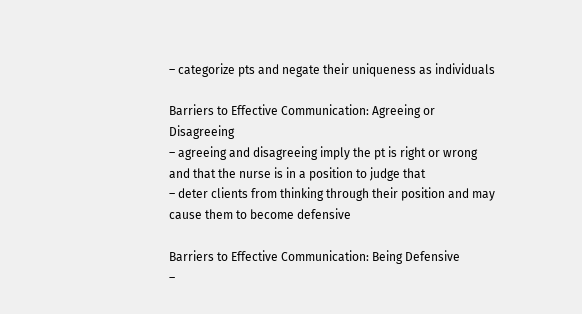– categorize pts and negate their uniqueness as individuals

Barriers to Effective Communication: Agreeing or Disagreeing
– agreeing and disagreeing imply the pt is right or wrong and that the nurse is in a position to judge that
– deter clients from thinking through their position and may cause them to become defensive

Barriers to Effective Communication: Being Defensive
–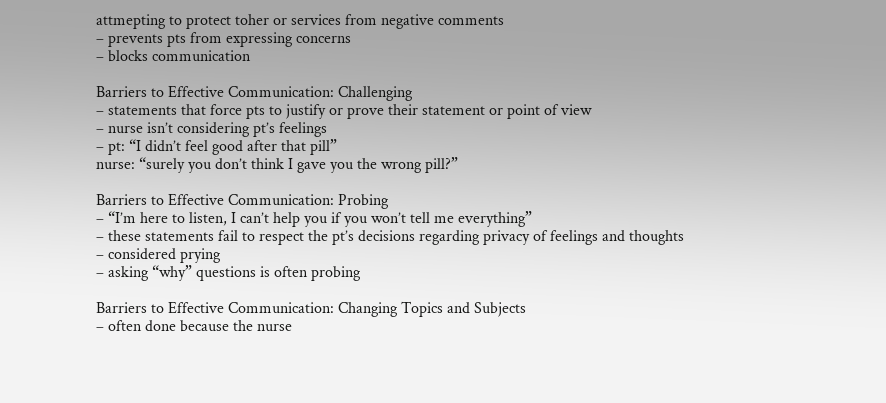attmepting to protect toher or services from negative comments
– prevents pts from expressing concerns
– blocks communication

Barriers to Effective Communication: Challenging
– statements that force pts to justify or prove their statement or point of view
– nurse isn’t considering pt’s feelings
– pt: “I didn’t feel good after that pill”
nurse: “surely you don’t think I gave you the wrong pill?”

Barriers to Effective Communication: Probing
– “I’m here to listen, I can’t help you if you won’t tell me everything”
– these statements fail to respect the pt’s decisions regarding privacy of feelings and thoughts
– considered prying
– asking “why” questions is often probing

Barriers to Effective Communication: Changing Topics and Subjects
– often done because the nurse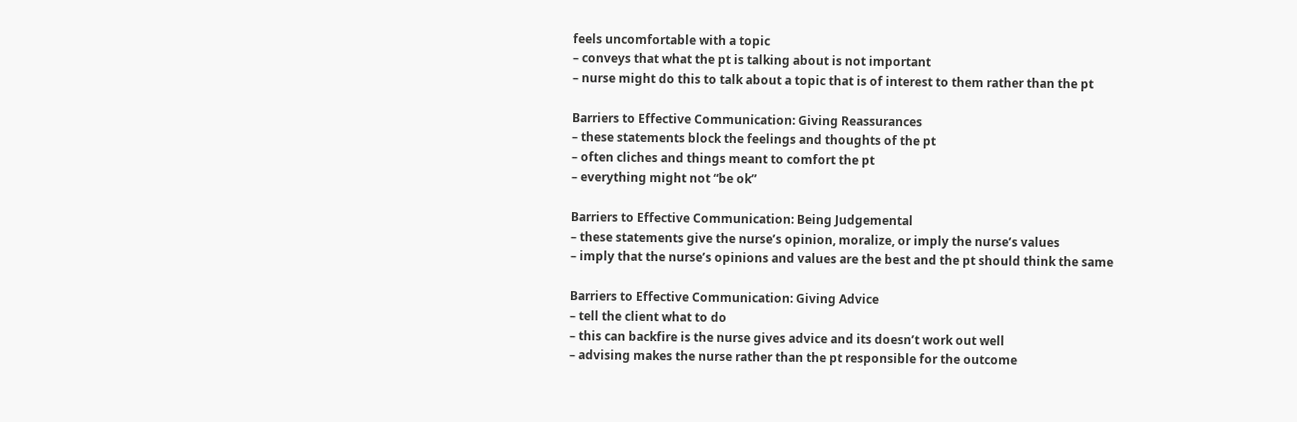feels uncomfortable with a topic
– conveys that what the pt is talking about is not important
– nurse might do this to talk about a topic that is of interest to them rather than the pt

Barriers to Effective Communication: Giving Reassurances
– these statements block the feelings and thoughts of the pt
– often cliches and things meant to comfort the pt
– everything might not “be ok”

Barriers to Effective Communication: Being Judgemental
– these statements give the nurse’s opinion, moralize, or imply the nurse’s values
– imply that the nurse’s opinions and values are the best and the pt should think the same

Barriers to Effective Communication: Giving Advice
– tell the client what to do
– this can backfire is the nurse gives advice and its doesn’t work out well
– advising makes the nurse rather than the pt responsible for the outcome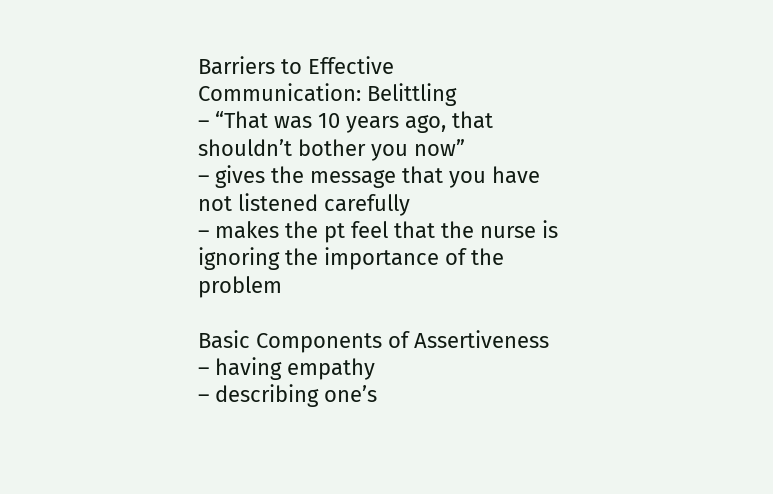Barriers to Effective Communication: Belittling
– “That was 10 years ago, that shouldn’t bother you now”
– gives the message that you have not listened carefully
– makes the pt feel that the nurse is ignoring the importance of the problem

Basic Components of Assertiveness
– having empathy
– describing one’s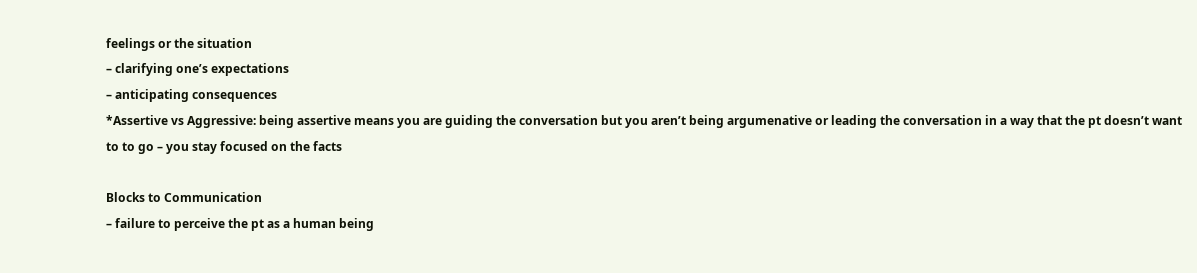feelings or the situation
– clarifying one’s expectations
– anticipating consequences
*Assertive vs Aggressive: being assertive means you are guiding the conversation but you aren’t being argumenative or leading the conversation in a way that the pt doesn’t want to to go – you stay focused on the facts

Blocks to Communication
– failure to perceive the pt as a human being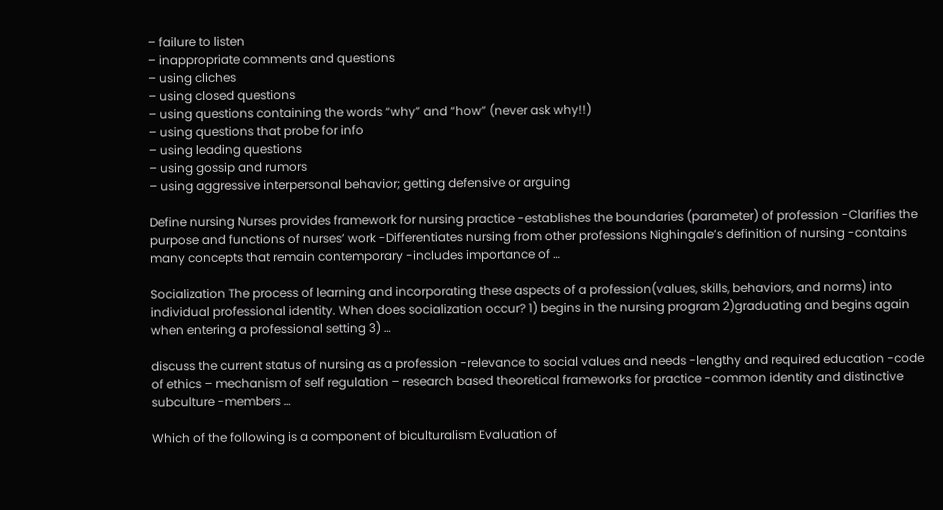– failure to listen
– inappropriate comments and questions
– using cliches
– using closed questions
– using questions containing the words “why” and “how” (never ask why!!)
– using questions that probe for info
– using leading questions
– using gossip and rumors
– using aggressive interpersonal behavior; getting defensive or arguing

Define nursing Nurses provides framework for nursing practice -establishes the boundaries (parameter) of profession -Clarifies the purpose and functions of nurses’ work -Differentiates nursing from other professions Nighingale’s definition of nursing -contains many concepts that remain contemporary -includes importance of …

Socialization The process of learning and incorporating these aspects of a profession(values, skills, behaviors, and norms) into individual professional identity. When does socialization occur? 1) begins in the nursing program 2)graduating and begins again when entering a professional setting 3) …

discuss the current status of nursing as a profession -relevance to social values and needs -lengthy and required education -code of ethics – mechanism of self regulation – research based theoretical frameworks for practice -common identity and distinctive subculture -members …

Which of the following is a component of biculturalism Evaluation of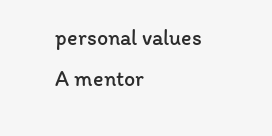personal values A mentor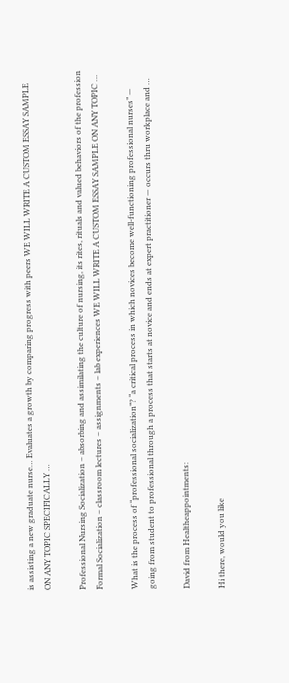is assisting a new graduate nurse… Evaluates a growth by comparing progress with peers WE WILL WRITE A CUSTOM ESSAY SAMPLE ON ANY TOPIC SPECIFICALLY …

Professional Nursing Socialization – absorbing and assimilating the culture of nursing, its rites, rituals and valued behaviors of the profession Formal Socialization – classroom lectures – assignments – lab experiences WE WILL WRITE A CUSTOM ESSAY SAMPLE ON ANY TOPIC …

What is the process of “professional socialization”? “a critical process in which novices become well-functioning professional nurses” — going from student to professional through a process that starts at novice and ends at expert practitioner — occurs thru workplace and …

David from Healtheappointments:

Hi there, would you like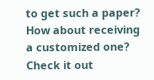to get such a paper? How about receiving a customized one? Check it out